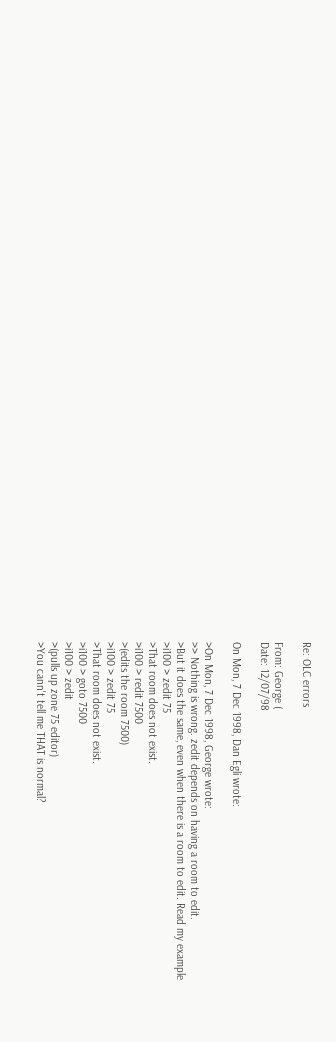Re: OLC errors

From: George (
Date: 12/07/98

On Mon, 7 Dec 1998, Dan Egli wrote:

>On Mon, 7 Dec 1998, George wrote:
>> Nothing is wrong. zedit depends on having a room to edit.
>But it does the same, even when there is a room to edit. Read my example
>i100 > zedit 75
>That room does not exist.
>i100 > redit 7500
>(edits the room 7500)
>i100 > zedit 75
>That room does not exist.
>i100 > goto 7500
>i100 > zedit
>(pulls up zone 75 editor)
>You cann't tell me THAT is normal?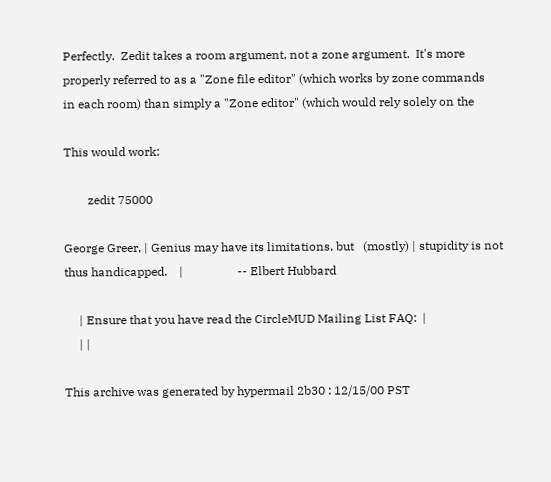Perfectly.  Zedit takes a room argument, not a zone argument.  It's more
properly referred to as a "Zone file editor" (which works by zone commands
in each room) than simply a "Zone editor" (which would rely solely on the

This would work:

        zedit 75000

George Greer, | Genius may have its limitations, but   (mostly) | stupidity is not thus handicapped.    |                  -- Elbert Hubbard

     | Ensure that you have read the CircleMUD Mailing List FAQ:  |
     | |

This archive was generated by hypermail 2b30 : 12/15/00 PST